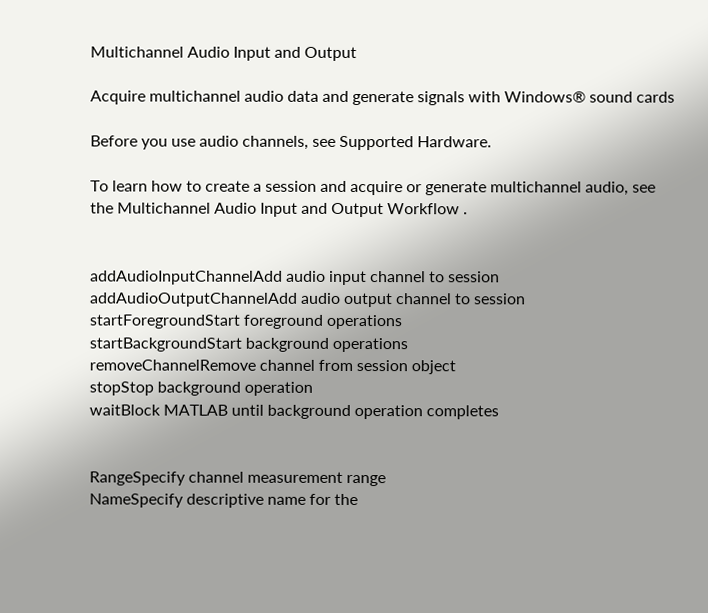Multichannel Audio Input and Output

Acquire multichannel audio data and generate signals with Windows® sound cards

Before you use audio channels, see Supported Hardware.

To learn how to create a session and acquire or generate multichannel audio, see the Multichannel Audio Input and Output Workflow .


addAudioInputChannelAdd audio input channel to session
addAudioOutputChannelAdd audio output channel to session
startForegroundStart foreground operations
startBackgroundStart background operations
removeChannelRemove channel from session object
stopStop background operation
waitBlock MATLAB until background operation completes


RangeSpecify channel measurement range
NameSpecify descriptive name for the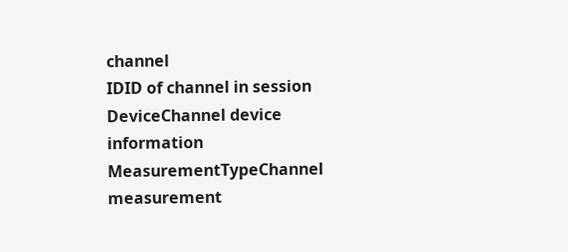channel
IDID of channel in session
DeviceChannel device information
MeasurementTypeChannel measurement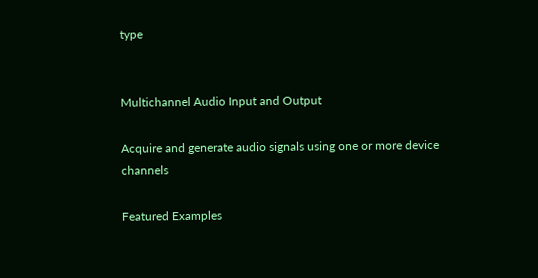type


Multichannel Audio Input and Output

Acquire and generate audio signals using one or more device channels

Featured Examples